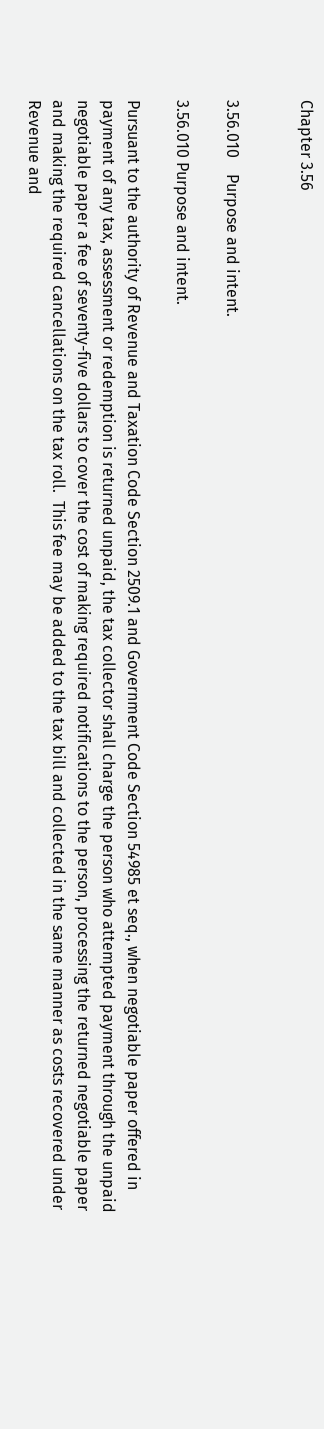Chapter 3.56


3.56.010    Purpose and intent.

3.56.010 Purpose and intent.

Pursuant to the authority of Revenue and Taxation Code Section 2509.1 and Government Code Section 54985 et seq., when negotiable paper offered in payment of any tax, assessment or redemption is returned unpaid, the tax collector shall charge the person who attempted payment through the unpaid negotiable paper a fee of seventy-five dollars to cover the cost of making required notifications to the person, processing the returned negotiable paper and making the required cancellations on the tax roll.  This fee may be added to the tax bill and collected in the same manner as costs recovered under Revenue and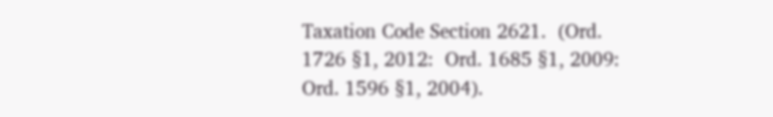Taxation Code Section 2621.  (Ord. 1726 §1, 2012:  Ord. 1685 §1, 2009:  Ord. 1596 §1, 2004).